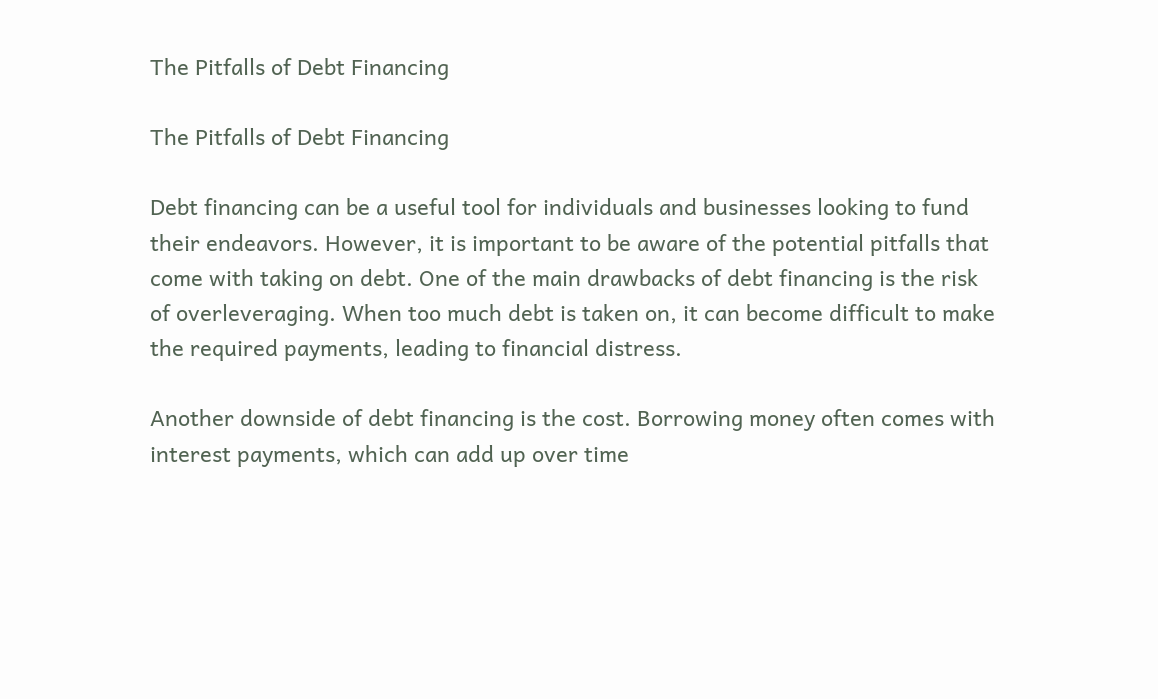The Pitfalls of Debt Financing

The Pitfalls of Debt Financing

Debt financing can be a useful tool for individuals and businesses looking to fund their endeavors. However, it is important to be aware of the potential pitfalls that come with taking on debt. One of the main drawbacks of debt financing is the risk of overleveraging. When too much debt is taken on, it can become difficult to make the required payments, leading to financial distress.

Another downside of debt financing is the cost. Borrowing money often comes with interest payments, which can add up over time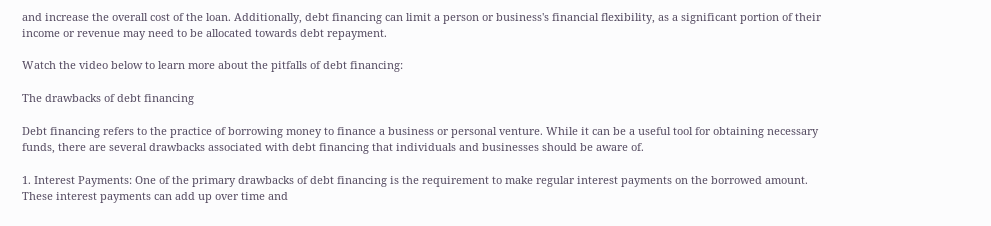and increase the overall cost of the loan. Additionally, debt financing can limit a person or business's financial flexibility, as a significant portion of their income or revenue may need to be allocated towards debt repayment.

Watch the video below to learn more about the pitfalls of debt financing:

The drawbacks of debt financing

Debt financing refers to the practice of borrowing money to finance a business or personal venture. While it can be a useful tool for obtaining necessary funds, there are several drawbacks associated with debt financing that individuals and businesses should be aware of.

1. Interest Payments: One of the primary drawbacks of debt financing is the requirement to make regular interest payments on the borrowed amount. These interest payments can add up over time and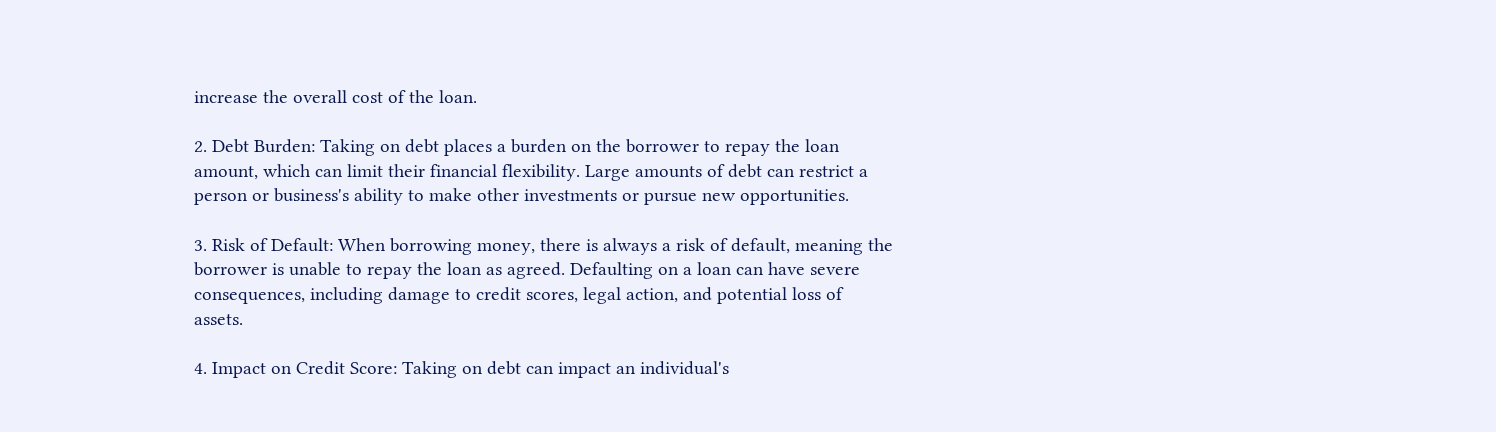increase the overall cost of the loan.

2. Debt Burden: Taking on debt places a burden on the borrower to repay the loan amount, which can limit their financial flexibility. Large amounts of debt can restrict a person or business's ability to make other investments or pursue new opportunities.

3. Risk of Default: When borrowing money, there is always a risk of default, meaning the borrower is unable to repay the loan as agreed. Defaulting on a loan can have severe consequences, including damage to credit scores, legal action, and potential loss of assets.

4. Impact on Credit Score: Taking on debt can impact an individual's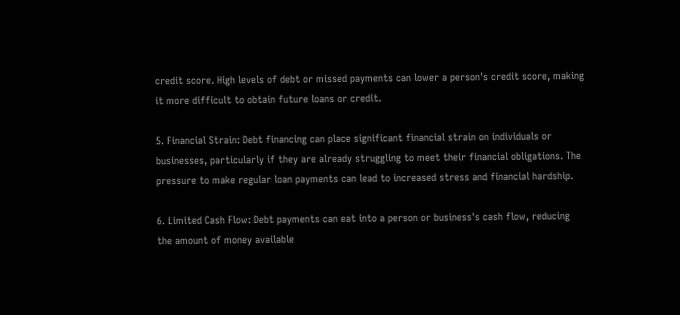credit score. High levels of debt or missed payments can lower a person's credit score, making it more difficult to obtain future loans or credit.

5. Financial Strain: Debt financing can place significant financial strain on individuals or businesses, particularly if they are already struggling to meet their financial obligations. The pressure to make regular loan payments can lead to increased stress and financial hardship.

6. Limited Cash Flow: Debt payments can eat into a person or business's cash flow, reducing the amount of money available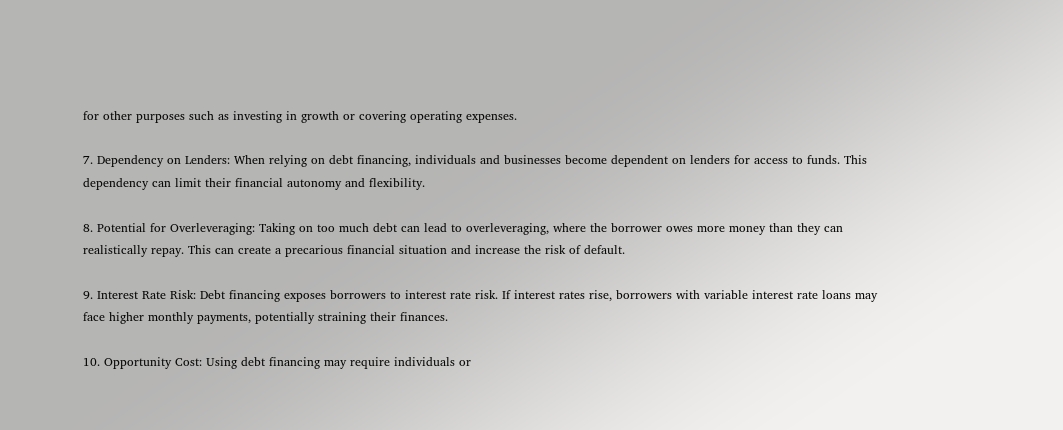for other purposes such as investing in growth or covering operating expenses.

7. Dependency on Lenders: When relying on debt financing, individuals and businesses become dependent on lenders for access to funds. This dependency can limit their financial autonomy and flexibility.

8. Potential for Overleveraging: Taking on too much debt can lead to overleveraging, where the borrower owes more money than they can realistically repay. This can create a precarious financial situation and increase the risk of default.

9. Interest Rate Risk: Debt financing exposes borrowers to interest rate risk. If interest rates rise, borrowers with variable interest rate loans may face higher monthly payments, potentially straining their finances.

10. Opportunity Cost: Using debt financing may require individuals or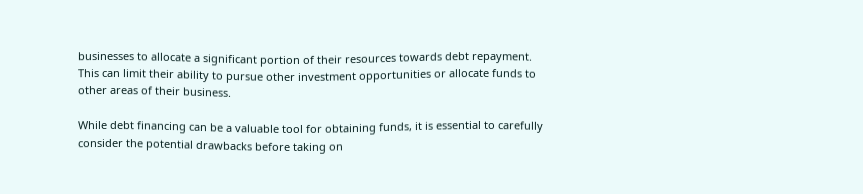businesses to allocate a significant portion of their resources towards debt repayment. This can limit their ability to pursue other investment opportunities or allocate funds to other areas of their business.

While debt financing can be a valuable tool for obtaining funds, it is essential to carefully consider the potential drawbacks before taking on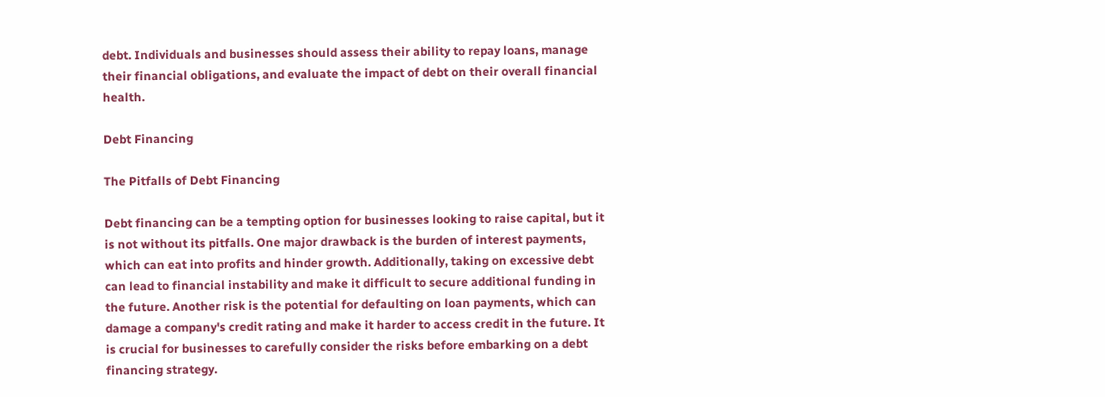debt. Individuals and businesses should assess their ability to repay loans, manage their financial obligations, and evaluate the impact of debt on their overall financial health.

Debt Financing

The Pitfalls of Debt Financing

Debt financing can be a tempting option for businesses looking to raise capital, but it is not without its pitfalls. One major drawback is the burden of interest payments, which can eat into profits and hinder growth. Additionally, taking on excessive debt can lead to financial instability and make it difficult to secure additional funding in the future. Another risk is the potential for defaulting on loan payments, which can damage a company's credit rating and make it harder to access credit in the future. It is crucial for businesses to carefully consider the risks before embarking on a debt financing strategy.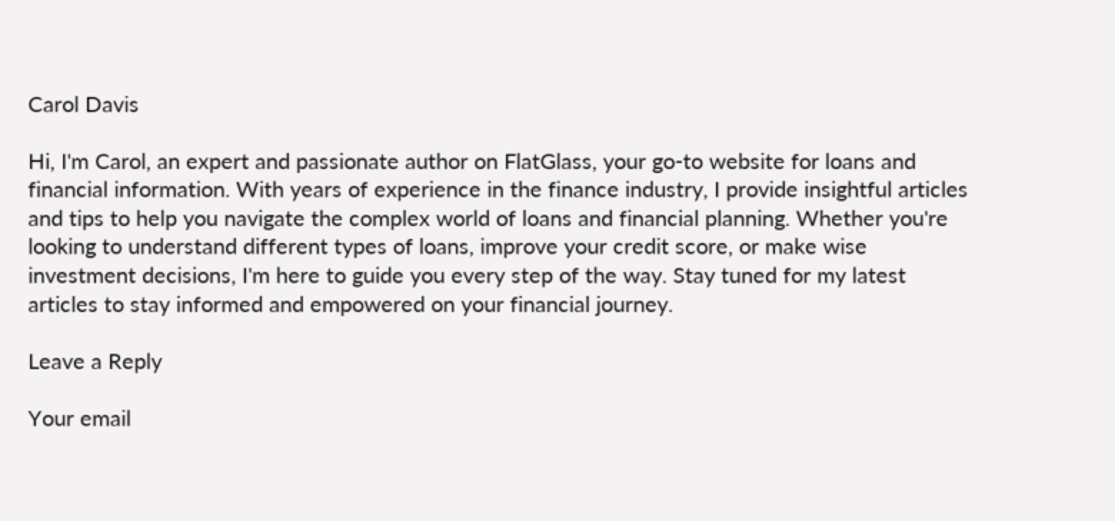Carol Davis

Hi, I'm Carol, an expert and passionate author on FlatGlass, your go-to website for loans and financial information. With years of experience in the finance industry, I provide insightful articles and tips to help you navigate the complex world of loans and financial planning. Whether you're looking to understand different types of loans, improve your credit score, or make wise investment decisions, I'm here to guide you every step of the way. Stay tuned for my latest articles to stay informed and empowered on your financial journey.

Leave a Reply

Your email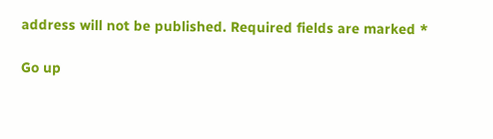address will not be published. Required fields are marked *

Go up